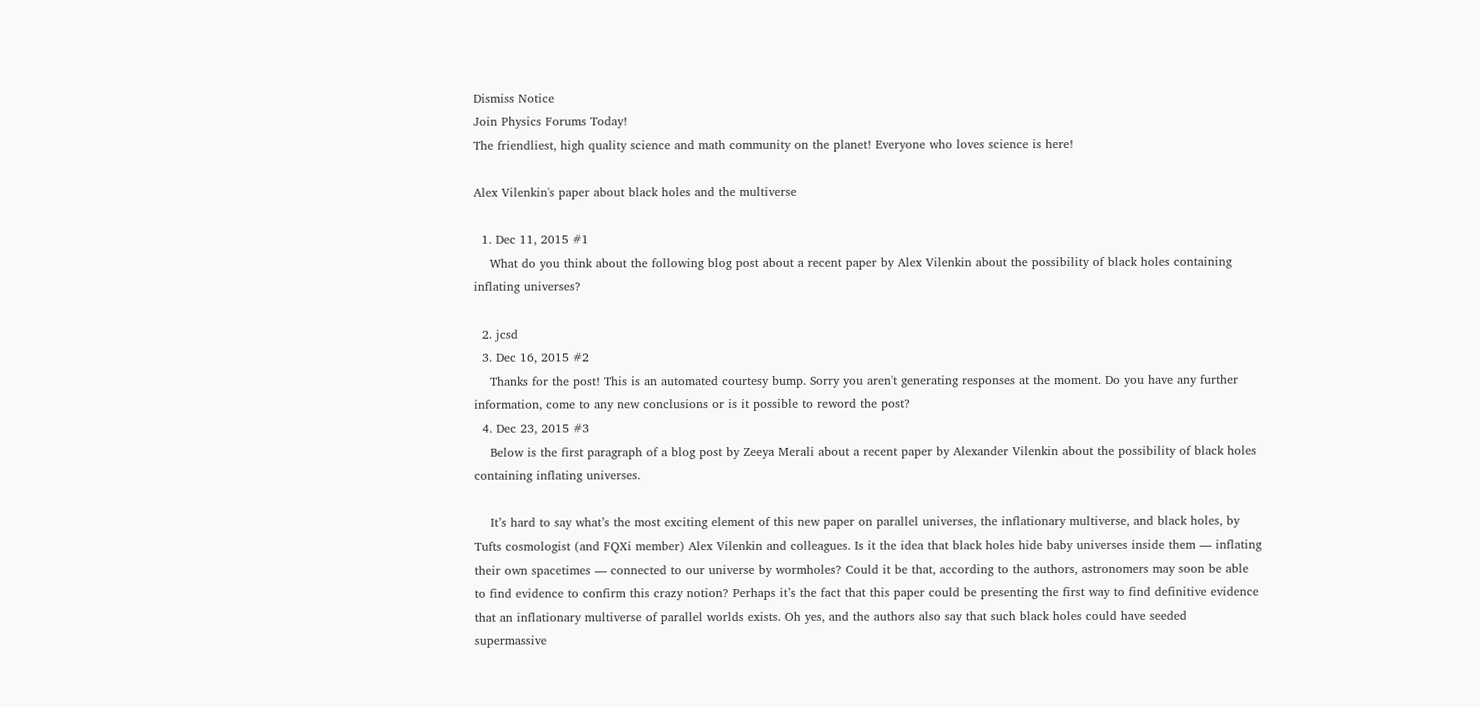Dismiss Notice
Join Physics Forums Today!
The friendliest, high quality science and math community on the planet! Everyone who loves science is here!

Alex Vilenkin's paper about black holes and the multiverse

  1. Dec 11, 2015 #1
    What do you think about the following blog post about a recent paper by Alex Vilenkin about the possibility of black holes containing inflating universes?

  2. jcsd
  3. Dec 16, 2015 #2
    Thanks for the post! This is an automated courtesy bump. Sorry you aren't generating responses at the moment. Do you have any further information, come to any new conclusions or is it possible to reword the post?
  4. Dec 23, 2015 #3
    Below is the first paragraph of a blog post by Zeeya Merali about a recent paper by Alexander Vilenkin about the possibility of black holes containing inflating universes.

    It’s hard to say what’s the most exciting element of this new paper on parallel universes, the inflationary multiverse, and black holes, by Tufts cosmologist (and FQXi member) Alex Vilenkin and colleagues. Is it the idea that black holes hide baby universes inside them — inflating their own spacetimes — connected to our universe by wormholes? Could it be that, according to the authors, astronomers may soon be able to find evidence to confirm this crazy notion? Perhaps it’s the fact that this paper could be presenting the first way to find definitive evidence that an inflationary multiverse of parallel worlds exists. Oh yes, and the authors also say that such black holes could have seeded supermassive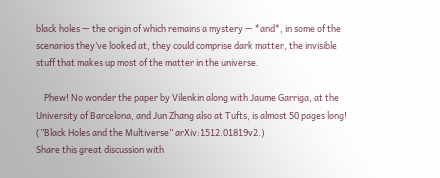black holes — the origin of which remains a mystery — *and*, in some of the scenarios they’ve looked at, they could comprise dark matter, the invisible stuff that makes up most of the matter in the universe.

    Phew! No wonder the paper by Vilenkin along with Jaume Garriga, at the University of Barcelona, and Jun Zhang also at Tufts, is almost 50 pages long! (”Black Holes and the Multiverse” arXiv:1512.01819v2.)
Share this great discussion with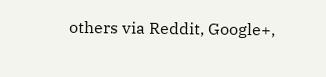others via Reddit, Google+,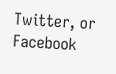Twitter, or Facebook